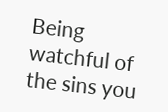Being watchful of the sins you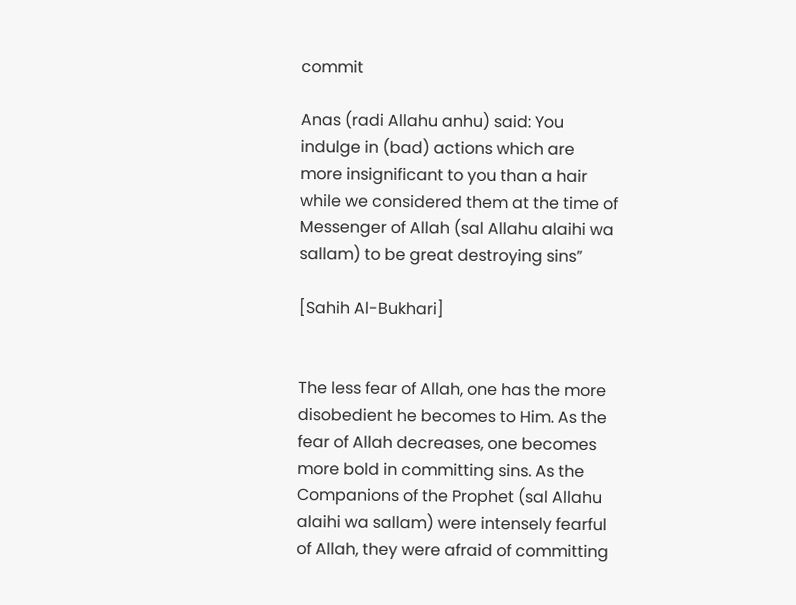commit

Anas (radi Allahu anhu) said: You indulge in (bad) actions which are more insignificant to you than a hair while we considered them at the time of Messenger of Allah (sal Allahu alaihi wa sallam) to be great destroying sins”

[Sahih Al-Bukhari]


The less fear of Allah, one has the more disobedient he becomes to Him. As the fear of Allah decreases, one becomes more bold in committing sins. As the Companions of the Prophet (sal Allahu alaihi wa sallam) were intensely fearful of Allah, they were afraid of committing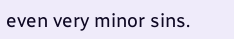even very minor sins.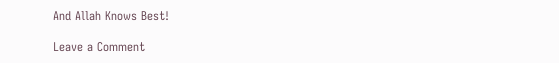And Allah Knows Best!

Leave a Comment